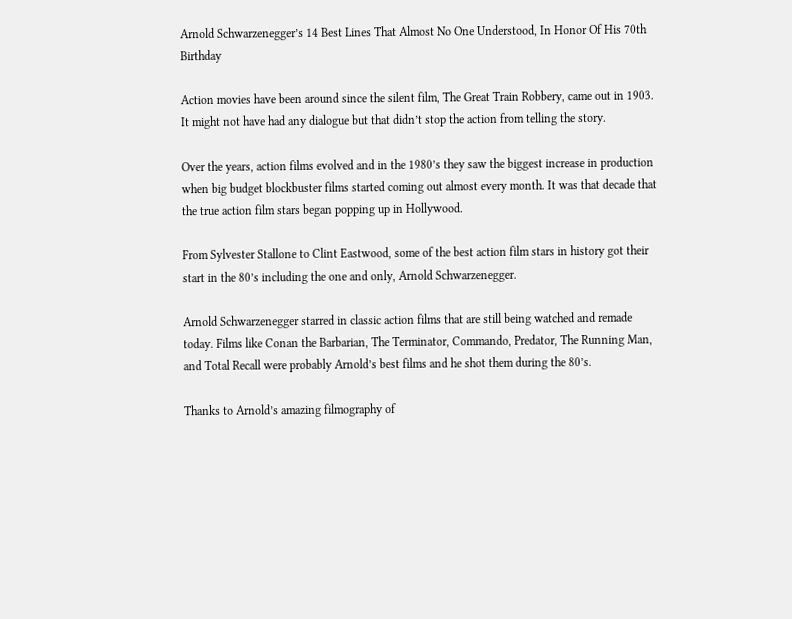Arnold Schwarzenegger’s 14 Best Lines That Almost No One Understood, In Honor Of His 70th Birthday

Action movies have been around since the silent film, The Great Train Robbery, came out in 1903. It might not have had any dialogue but that didn’t stop the action from telling the story.

Over the years, action films evolved and in the 1980’s they saw the biggest increase in production when big budget blockbuster films started coming out almost every month. It was that decade that the true action film stars began popping up in Hollywood.

From Sylvester Stallone to Clint Eastwood, some of the best action film stars in history got their start in the 80’s including the one and only, Arnold Schwarzenegger.

Arnold Schwarzenegger starred in classic action films that are still being watched and remade today. Films like Conan the Barbarian, The Terminator, Commando, Predator, The Running Man, and Total Recall were probably Arnold’s best films and he shot them during the 80’s.

Thanks to Arnold’s amazing filmography of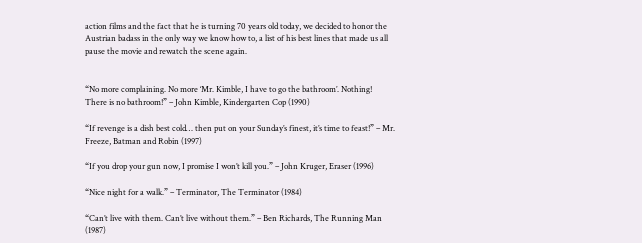action films and the fact that he is turning 70 years old today, we decided to honor the Austrian badass in the only way we know how to, a list of his best lines that made us all pause the movie and rewatch the scene again.


“No more complaining. No more ‘Mr. Kimble, I have to go the bathroom’. Nothing! There is no bathroom!” – John Kimble, Kindergarten Cop (1990)

“If revenge is a dish best cold… then put on your Sunday’s finest, it’s time to feast!” – Mr. Freeze, Batman and Robin (1997)

“If you drop your gun now, I promise I won’t kill you.” – John Kruger, Eraser (1996)

“Nice night for a walk.” – Terminator, The Terminator (1984)

“Can’t live with them. Can’t live without them.” – Ben Richards, The Running Man (1987)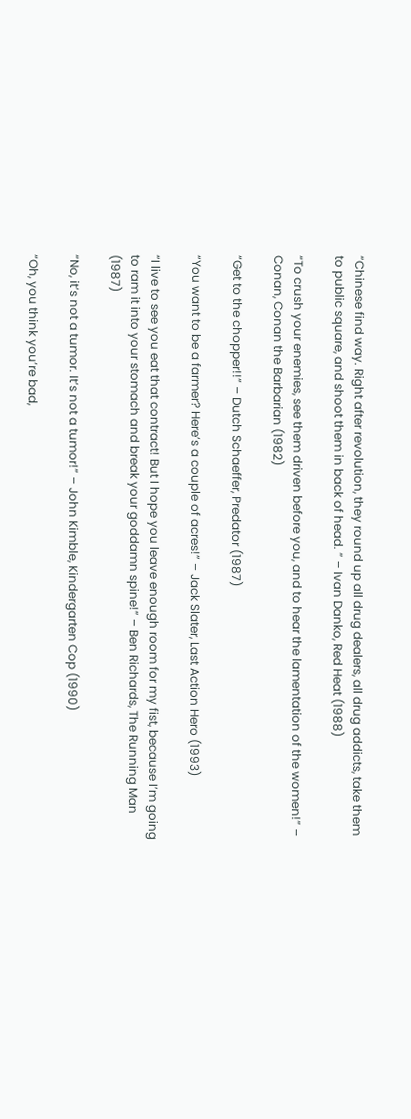“Chinese find way. Right after revolution, they round up all drug dealers, all drug addicts, take them to public square, and shoot them in back of head. ” – Ivan Danko, Red Heat (1988)

“To crush your enemies, see them driven before you, and to hear the lamentation of the women!” – Conan, Conan the Barbarian (1982)

“Get to the chopper!!” – Dutch Schaeffer, Predator (1987)

“You want to be a farmer? Here’s a couple of acres!” – Jack Slater, Last Action Hero (1993)

“I live to see you eat that contract! But I hope you leave enough room for my fist, because I’m going to ram it into your stomach and break your goddamn spine!” – Ben Richards, The Running Man (1987)

“No, it’s not a tumor. It’s not a tumor!” – John Kimble, Kindergarten Cop (1990)

“Oh, you think you’re bad,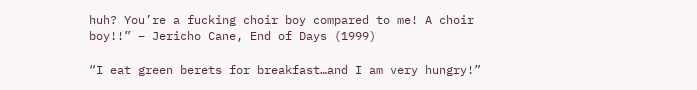huh? You’re a fucking choir boy compared to me! A choir boy!!” – Jericho Cane, End of Days (1999)

“I eat green berets for breakfast…and I am very hungry!”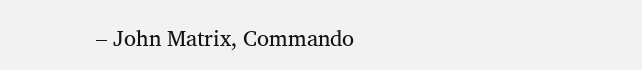– John Matrix, Commando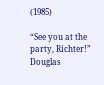(1985)

“See you at the party, Richter!” Douglas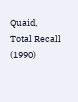Quaid,  Total Recall (1990)